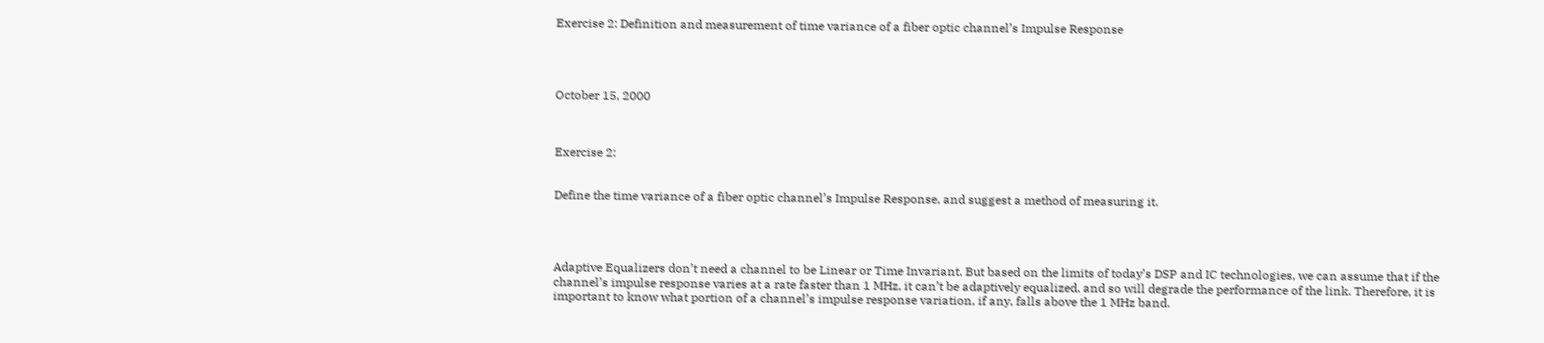Exercise 2: Definition and measurement of time variance of a fiber optic channel’s Impulse Response




October 15, 2000



Exercise 2:


Define the time variance of a fiber optic channel’s Impulse Response, and suggest a method of measuring it.




Adaptive Equalizers don’t need a channel to be Linear or Time Invariant. But based on the limits of today’s DSP and IC technologies, we can assume that if the channel’s impulse response varies at a rate faster than 1 MHz, it can’t be adaptively equalized, and so will degrade the performance of the link. Therefore, it is important to know what portion of a channel’s impulse response variation, if any, falls above the 1 MHz band.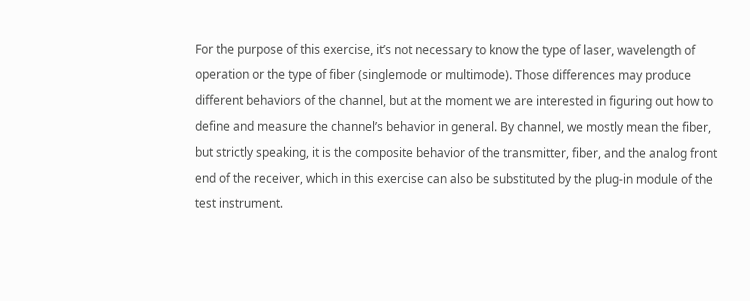For the purpose of this exercise, it’s not necessary to know the type of laser, wavelength of operation or the type of fiber (singlemode or multimode). Those differences may produce different behaviors of the channel, but at the moment we are interested in figuring out how to define and measure the channel’s behavior in general. By channel, we mostly mean the fiber, but strictly speaking, it is the composite behavior of the transmitter, fiber, and the analog front end of the receiver, which in this exercise can also be substituted by the plug-in module of the test instrument.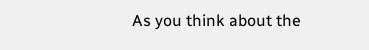As you think about the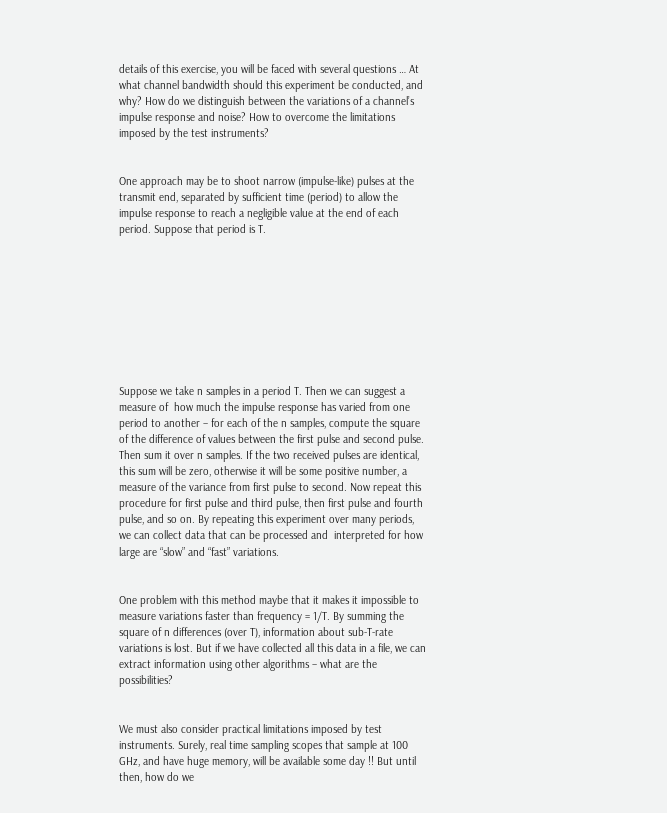details of this exercise, you will be faced with several questions … At what channel bandwidth should this experiment be conducted, and why? How do we distinguish between the variations of a channel’s impulse response and noise? How to overcome the limitations imposed by the test instruments?


One approach may be to shoot narrow (impulse-like) pulses at the transmit end, separated by sufficient time (period) to allow the impulse response to reach a negligible value at the end of each period. Suppose that period is T.









Suppose we take n samples in a period T. Then we can suggest a measure of  how much the impulse response has varied from one period to another – for each of the n samples, compute the square of the difference of values between the first pulse and second pulse. Then sum it over n samples. If the two received pulses are identical, this sum will be zero, otherwise it will be some positive number, a measure of the variance from first pulse to second. Now repeat this procedure for first pulse and third pulse, then first pulse and fourth pulse, and so on. By repeating this experiment over many periods, we can collect data that can be processed and  interpreted for how large are “slow” and “fast” variations.


One problem with this method maybe that it makes it impossible to measure variations faster than frequency = 1/T. By summing the square of n differences (over T), information about sub-T-rate variations is lost. But if we have collected all this data in a file, we can extract information using other algorithms – what are the possibilities?


We must also consider practical limitations imposed by test instruments. Surely, real time sampling scopes that sample at 100 GHz, and have huge memory, will be available some day !! But until then, how do we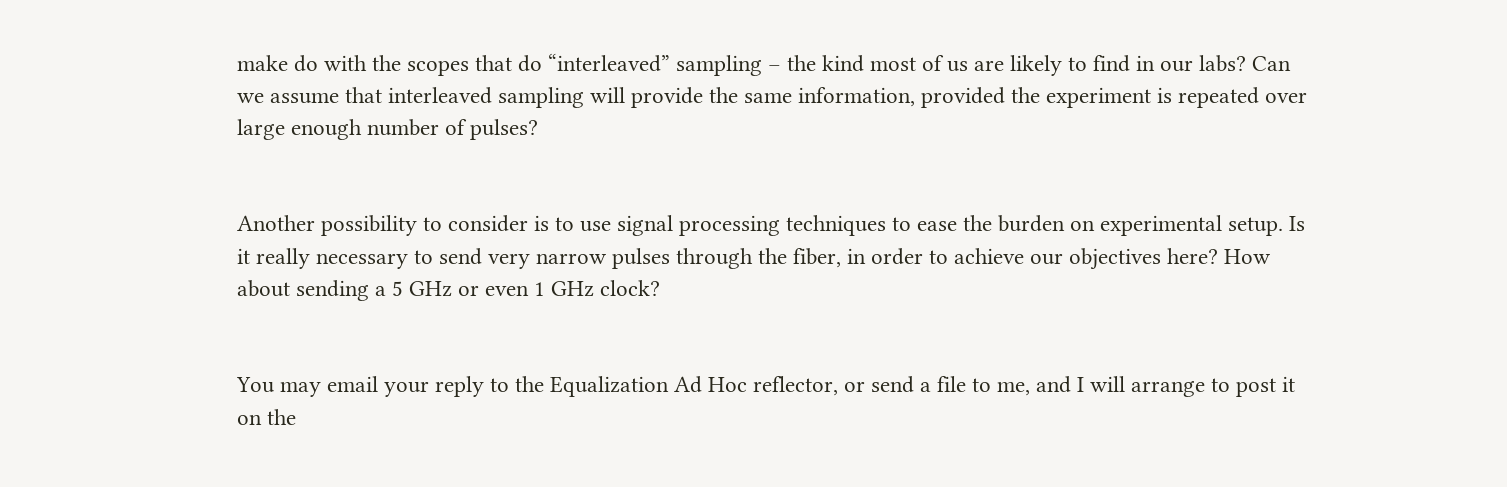make do with the scopes that do “interleaved” sampling – the kind most of us are likely to find in our labs? Can we assume that interleaved sampling will provide the same information, provided the experiment is repeated over large enough number of pulses?


Another possibility to consider is to use signal processing techniques to ease the burden on experimental setup. Is it really necessary to send very narrow pulses through the fiber, in order to achieve our objectives here? How about sending a 5 GHz or even 1 GHz clock?


You may email your reply to the Equalization Ad Hoc reflector, or send a file to me, and I will arrange to post it on the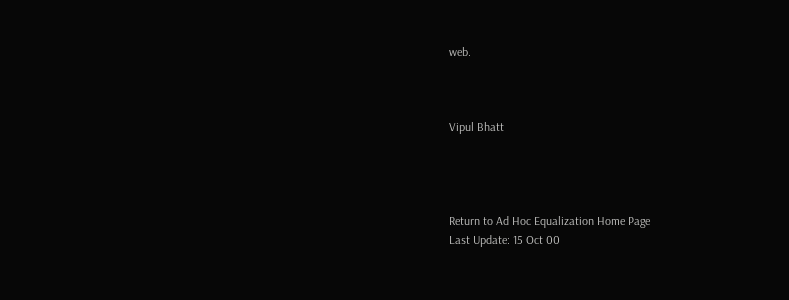web.



Vipul Bhatt




Return to Ad Hoc Equalization Home Page
Last Update: 15 Oct 00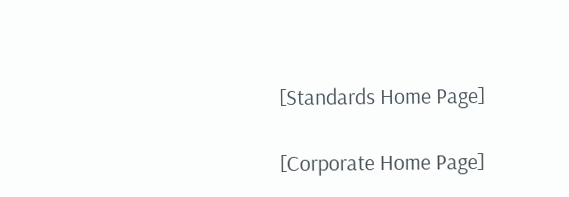[Standards Home Page]

[Corporate Home Page]